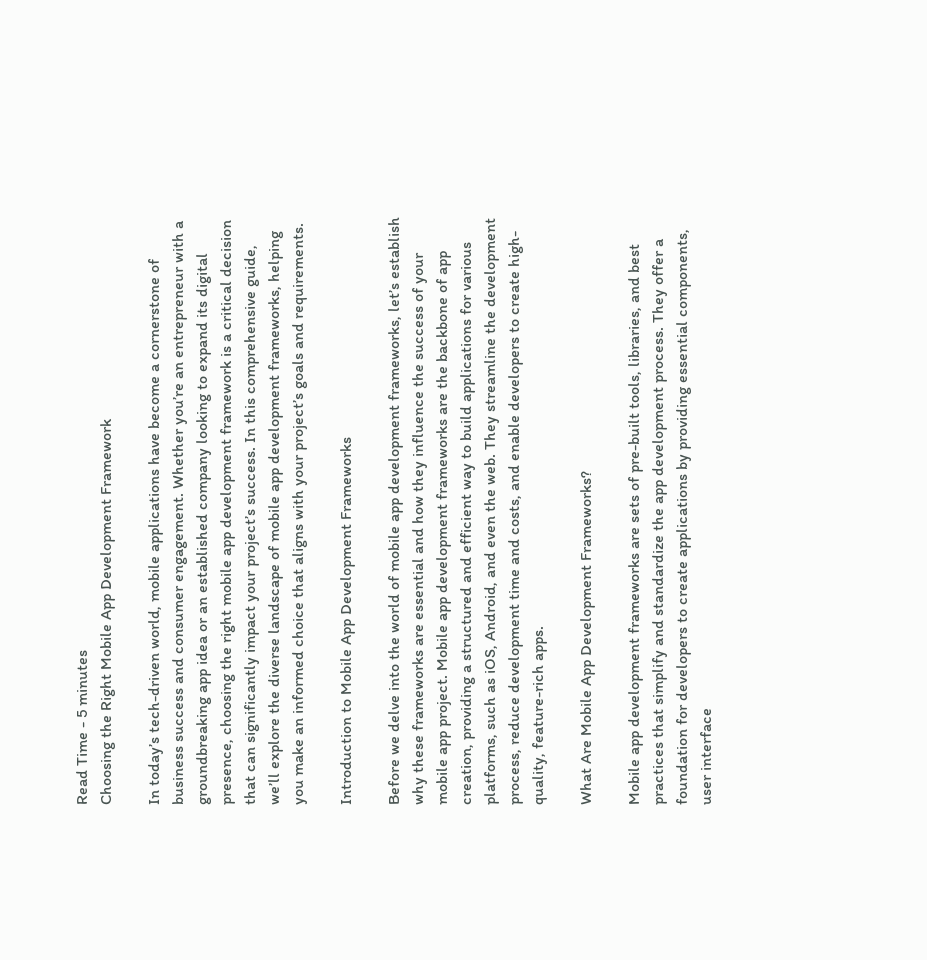Read Time - 5 minutes
Choosing the Right Mobile App Development Framework

In today’s tech-driven world, mobile applications have become a cornerstone of business success and consumer engagement. Whether you’re an entrepreneur with a groundbreaking app idea or an established company looking to expand its digital presence, choosing the right mobile app development framework is a critical decision that can significantly impact your project’s success. In this comprehensive guide, we’ll explore the diverse landscape of mobile app development frameworks, helping you make an informed choice that aligns with your project’s goals and requirements.

Introduction to Mobile App Development Frameworks

Before we delve into the world of mobile app development frameworks, let’s establish why these frameworks are essential and how they influence the success of your mobile app project. Mobile app development frameworks are the backbone of app creation, providing a structured and efficient way to build applications for various platforms, such as iOS, Android, and even the web. They streamline the development process, reduce development time and costs, and enable developers to create high-quality, feature-rich apps.

What Are Mobile App Development Frameworks?

Mobile app development frameworks are sets of pre-built tools, libraries, and best practices that simplify and standardize the app development process. They offer a foundation for developers to create applications by providing essential components, user interface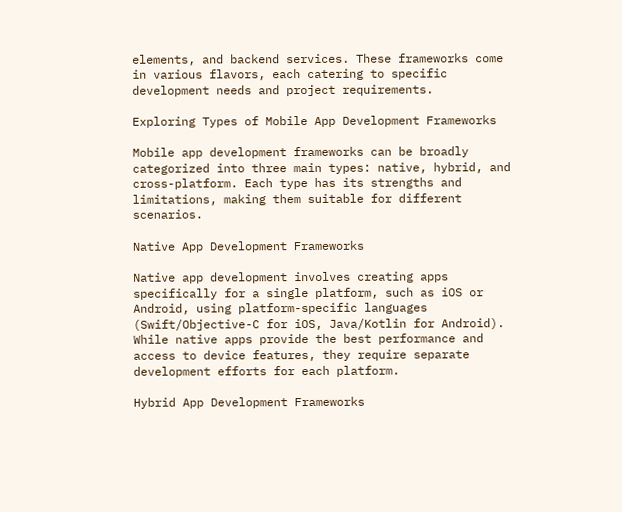elements, and backend services. These frameworks come in various flavors, each catering to specific development needs and project requirements.

Exploring Types of Mobile App Development Frameworks

Mobile app development frameworks can be broadly categorized into three main types: native, hybrid, and cross-platform. Each type has its strengths and limitations, making them suitable for different scenarios.

Native App Development Frameworks

Native app development involves creating apps specifically for a single platform, such as iOS or Android, using platform-specific languages (Swift/Objective-C for iOS, Java/Kotlin for Android). While native apps provide the best performance and access to device features, they require separate development efforts for each platform.

Hybrid App Development Frameworks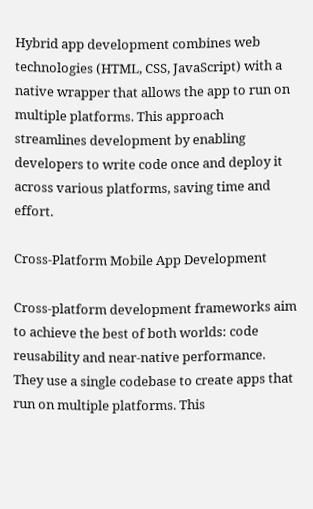Hybrid app development combines web technologies (HTML, CSS, JavaScript) with a native wrapper that allows the app to run on multiple platforms. This approach streamlines development by enabling developers to write code once and deploy it across various platforms, saving time and effort.

Cross-Platform Mobile App Development

Cross-platform development frameworks aim to achieve the best of both worlds: code reusability and near-native performance. They use a single codebase to create apps that run on multiple platforms. This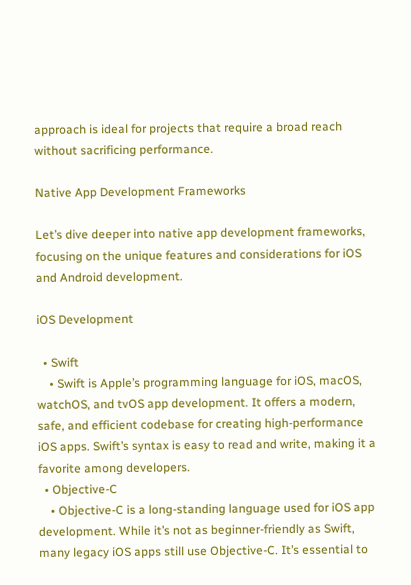approach is ideal for projects that require a broad reach without sacrificing performance.

Native App Development Frameworks

Let’s dive deeper into native app development frameworks, focusing on the unique features and considerations for iOS and Android development.

iOS Development

  • Swift
    • Swift is Apple’s programming language for iOS, macOS, watchOS, and tvOS app development. It offers a modern, safe, and efficient codebase for creating high-performance iOS apps. Swift’s syntax is easy to read and write, making it a favorite among developers.
  • Objective-C
    • Objective-C is a long-standing language used for iOS app development. While it’s not as beginner-friendly as Swift, many legacy iOS apps still use Objective-C. It’s essential to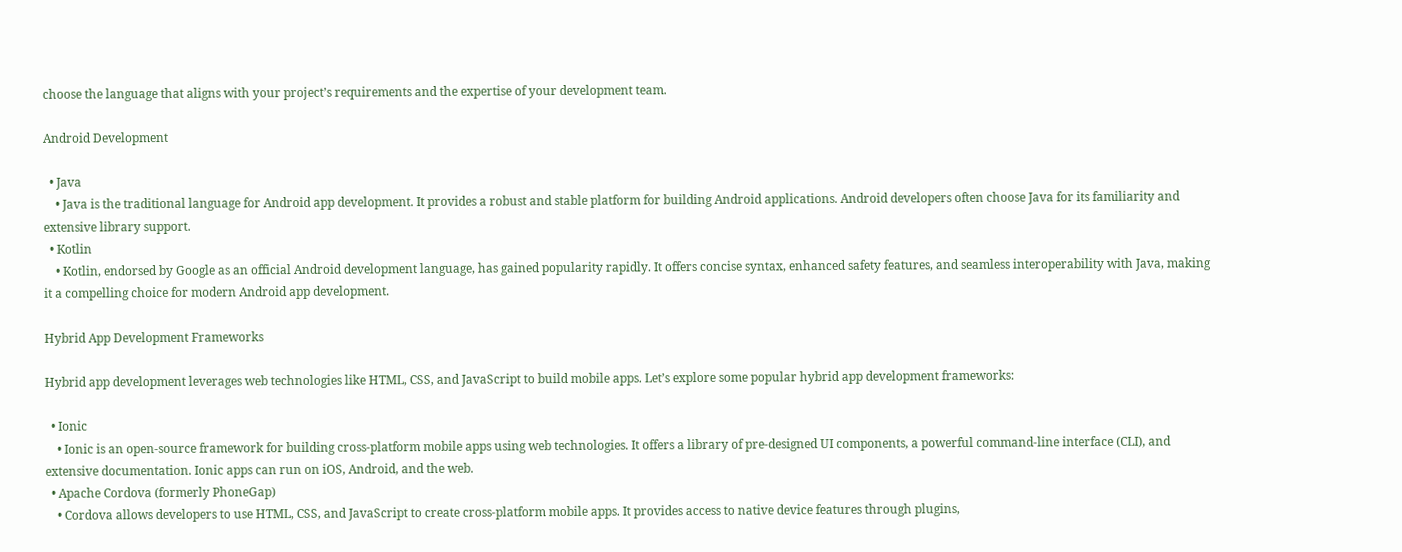choose the language that aligns with your project’s requirements and the expertise of your development team.

Android Development

  • Java
    • Java is the traditional language for Android app development. It provides a robust and stable platform for building Android applications. Android developers often choose Java for its familiarity and extensive library support.
  • Kotlin
    • Kotlin, endorsed by Google as an official Android development language, has gained popularity rapidly. It offers concise syntax, enhanced safety features, and seamless interoperability with Java, making it a compelling choice for modern Android app development.

Hybrid App Development Frameworks

Hybrid app development leverages web technologies like HTML, CSS, and JavaScript to build mobile apps. Let’s explore some popular hybrid app development frameworks:

  • Ionic
    • Ionic is an open-source framework for building cross-platform mobile apps using web technologies. It offers a library of pre-designed UI components, a powerful command-line interface (CLI), and extensive documentation. Ionic apps can run on iOS, Android, and the web.
  • Apache Cordova (formerly PhoneGap)
    • Cordova allows developers to use HTML, CSS, and JavaScript to create cross-platform mobile apps. It provides access to native device features through plugins,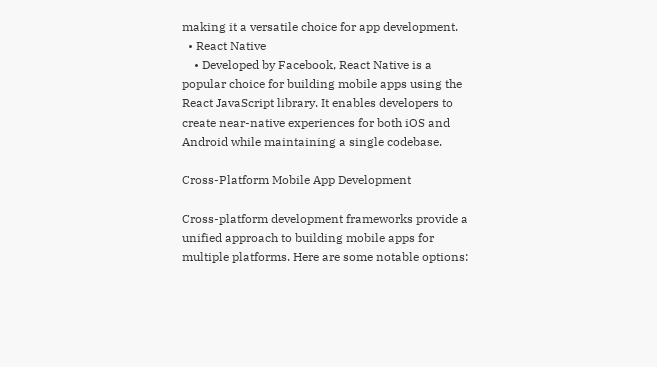making it a versatile choice for app development.
  • React Native
    • Developed by Facebook, React Native is a popular choice for building mobile apps using the React JavaScript library. It enables developers to create near-native experiences for both iOS and Android while maintaining a single codebase.

Cross-Platform Mobile App Development

Cross-platform development frameworks provide a unified approach to building mobile apps for multiple platforms. Here are some notable options: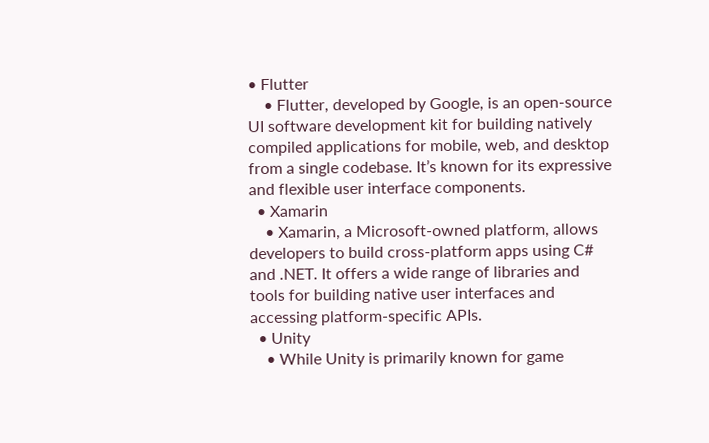• Flutter
    • Flutter, developed by Google, is an open-source UI software development kit for building natively compiled applications for mobile, web, and desktop from a single codebase. It’s known for its expressive and flexible user interface components.
  • Xamarin
    • Xamarin, a Microsoft-owned platform, allows developers to build cross-platform apps using C# and .NET. It offers a wide range of libraries and tools for building native user interfaces and accessing platform-specific APIs.
  • Unity
    • While Unity is primarily known for game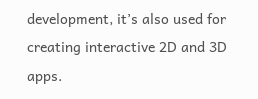development, it’s also used for creating interactive 2D and 3D apps.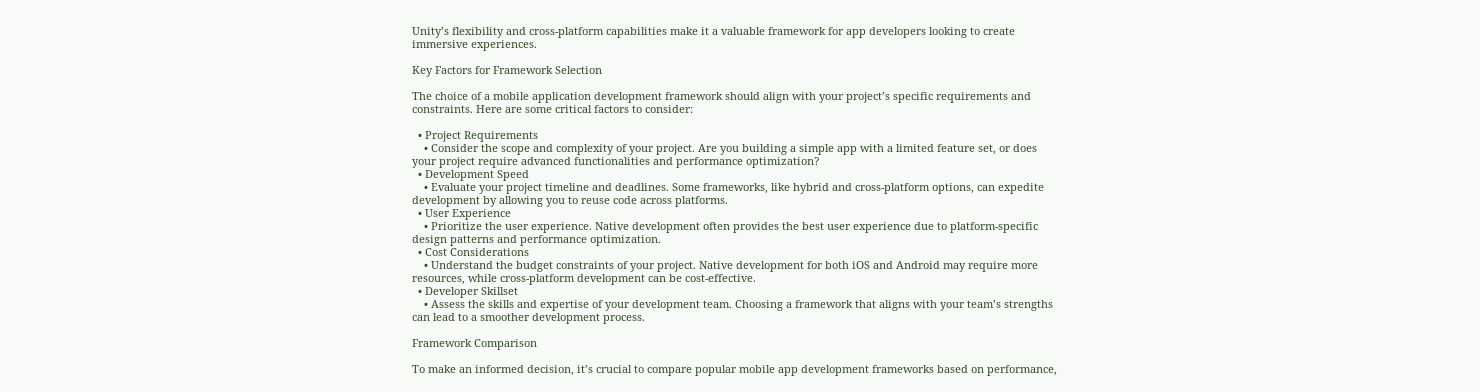Unity’s flexibility and cross-platform capabilities make it a valuable framework for app developers looking to create immersive experiences.

Key Factors for Framework Selection

The choice of a mobile application development framework should align with your project’s specific requirements and constraints. Here are some critical factors to consider:

  • Project Requirements
    • Consider the scope and complexity of your project. Are you building a simple app with a limited feature set, or does your project require advanced functionalities and performance optimization?
  • Development Speed
    • Evaluate your project timeline and deadlines. Some frameworks, like hybrid and cross-platform options, can expedite development by allowing you to reuse code across platforms.
  • User Experience
    • Prioritize the user experience. Native development often provides the best user experience due to platform-specific design patterns and performance optimization.
  • Cost Considerations
    • Understand the budget constraints of your project. Native development for both iOS and Android may require more resources, while cross-platform development can be cost-effective.
  • Developer Skillset
    • Assess the skills and expertise of your development team. Choosing a framework that aligns with your team’s strengths can lead to a smoother development process.

Framework Comparison

To make an informed decision, it’s crucial to compare popular mobile app development frameworks based on performance,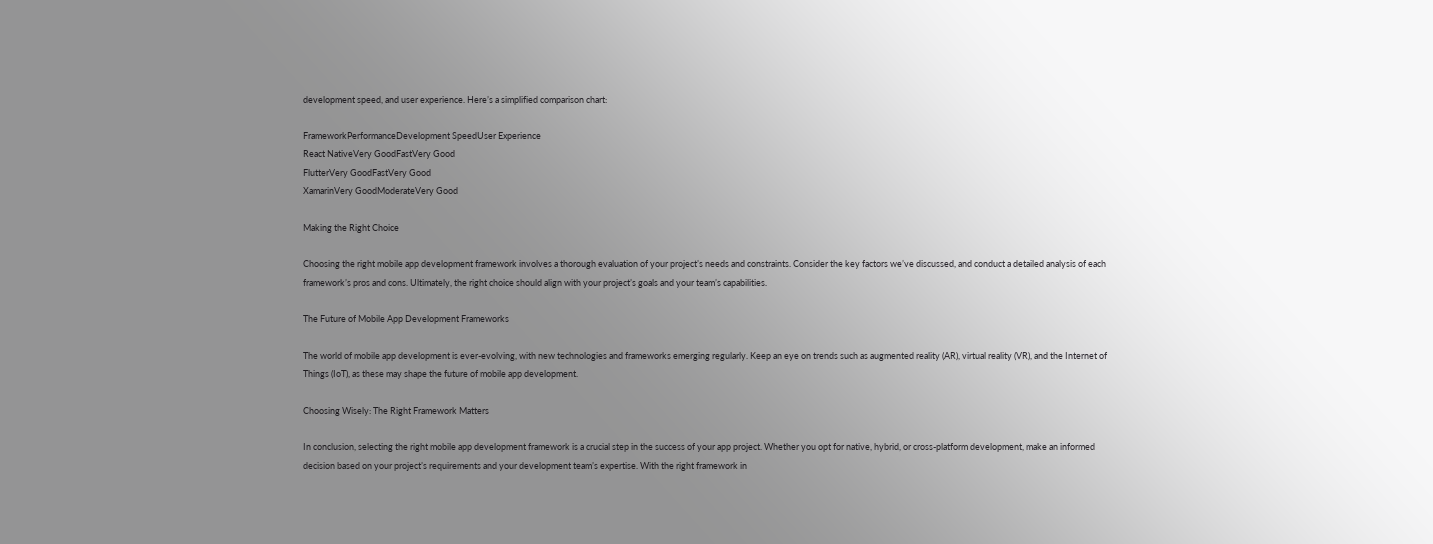development speed, and user experience. Here’s a simplified comparison chart:

FrameworkPerformanceDevelopment SpeedUser Experience
React NativeVery GoodFastVery Good
FlutterVery GoodFastVery Good
XamarinVery GoodModerateVery Good

Making the Right Choice

Choosing the right mobile app development framework involves a thorough evaluation of your project’s needs and constraints. Consider the key factors we’ve discussed, and conduct a detailed analysis of each framework’s pros and cons. Ultimately, the right choice should align with your project’s goals and your team’s capabilities.

The Future of Mobile App Development Frameworks

The world of mobile app development is ever-evolving, with new technologies and frameworks emerging regularly. Keep an eye on trends such as augmented reality (AR), virtual reality (VR), and the Internet of Things (IoT), as these may shape the future of mobile app development.

Choosing Wisely: The Right Framework Matters

In conclusion, selecting the right mobile app development framework is a crucial step in the success of your app project. Whether you opt for native, hybrid, or cross-platform development, make an informed decision based on your project’s requirements and your development team’s expertise. With the right framework in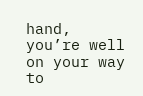hand, you’re well on your way to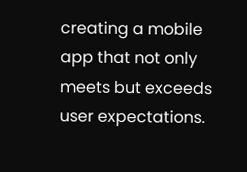creating a mobile app that not only meets but exceeds user expectations.